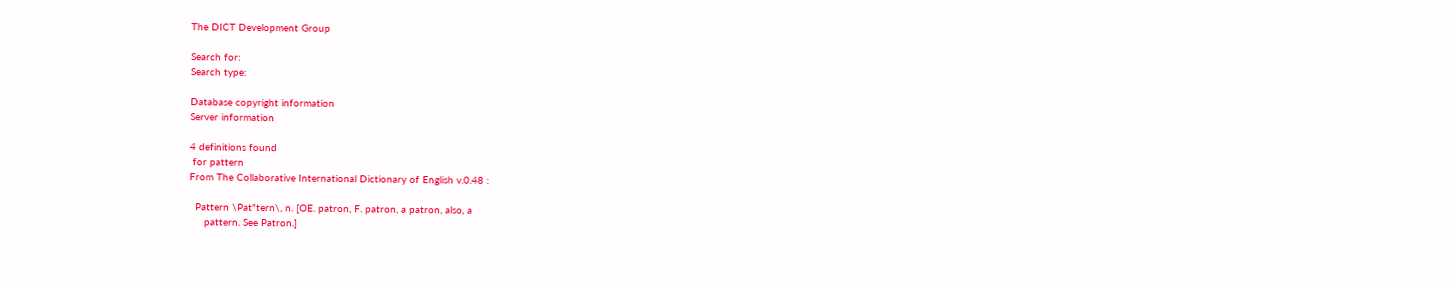The DICT Development Group

Search for:
Search type:

Database copyright information
Server information

4 definitions found
 for pattern
From The Collaborative International Dictionary of English v.0.48 :

  Pattern \Pat"tern\, n. [OE. patron, F. patron, a patron, also, a
     pattern. See Patron.]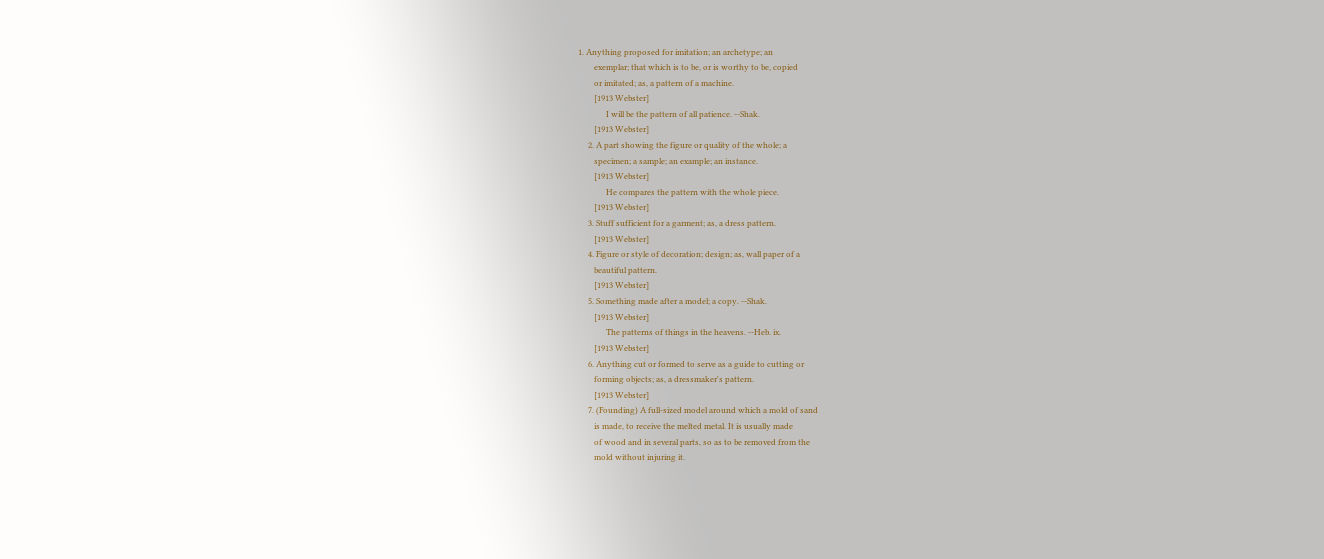1. Anything proposed for imitation; an archetype; an
        exemplar; that which is to be, or is worthy to be, copied
        or imitated; as, a pattern of a machine.
        [1913 Webster]
              I will be the pattern of all patience. --Shak.
        [1913 Webster]
     2. A part showing the figure or quality of the whole; a
        specimen; a sample; an example; an instance.
        [1913 Webster]
              He compares the pattern with the whole piece.
        [1913 Webster]
     3. Stuff sufficient for a garment; as, a dress pattern.
        [1913 Webster]
     4. Figure or style of decoration; design; as, wall paper of a
        beautiful pattern.
        [1913 Webster]
     5. Something made after a model; a copy. --Shak.
        [1913 Webster]
              The patterns of things in the heavens. --Heb. ix.
        [1913 Webster]
     6. Anything cut or formed to serve as a guide to cutting or
        forming objects; as, a dressmaker's pattern.
        [1913 Webster]
     7. (Founding) A full-sized model around which a mold of sand
        is made, to receive the melted metal. It is usually made
        of wood and in several parts, so as to be removed from the
        mold without injuring it.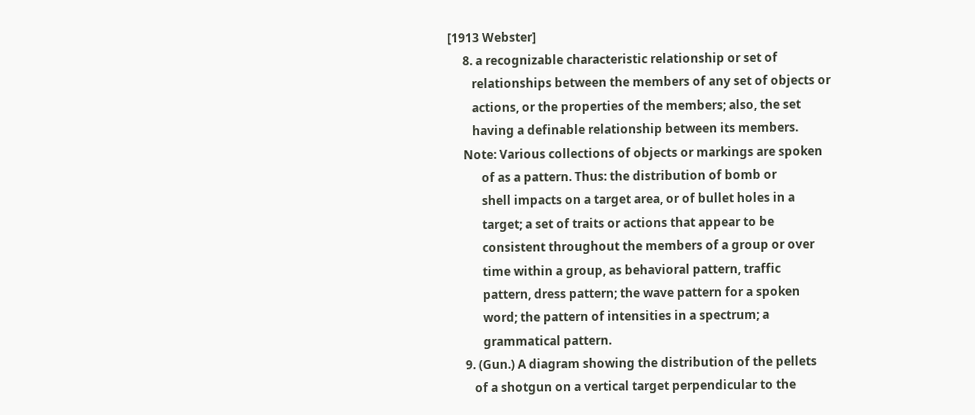[1913 Webster]
     8. a recognizable characteristic relationship or set of
        relationships between the members of any set of objects or
        actions, or the properties of the members; also, the set
        having a definable relationship between its members.
     Note: Various collections of objects or markings are spoken
           of as a pattern. Thus: the distribution of bomb or
           shell impacts on a target area, or of bullet holes in a
           target; a set of traits or actions that appear to be
           consistent throughout the members of a group or over
           time within a group, as behavioral pattern, traffic
           pattern, dress pattern; the wave pattern for a spoken
           word; the pattern of intensities in a spectrum; a
           grammatical pattern.
     9. (Gun.) A diagram showing the distribution of the pellets
        of a shotgun on a vertical target perpendicular to the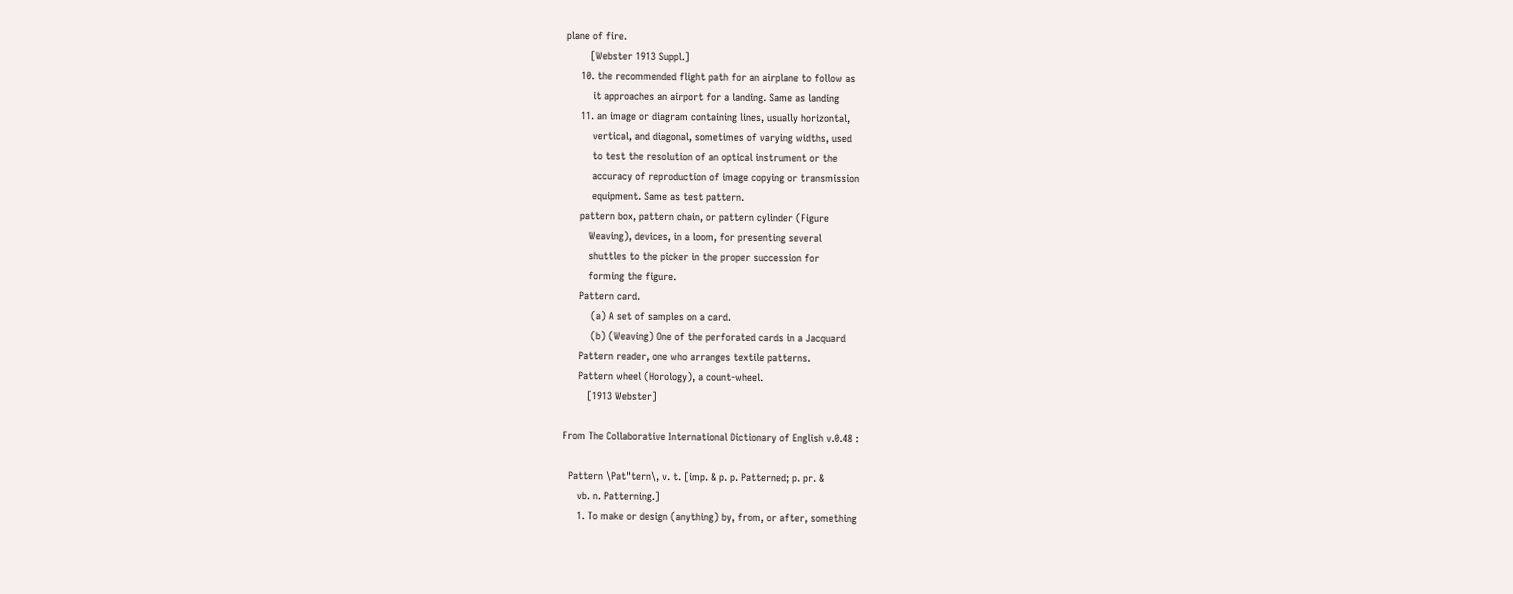plane of fire.
        [Webster 1913 Suppl.]
     10. the recommended flight path for an airplane to follow as
         it approaches an airport for a landing. Same as landing
     11. an image or diagram containing lines, usually horizontal,
         vertical, and diagonal, sometimes of varying widths, used
         to test the resolution of an optical instrument or the
         accuracy of reproduction of image copying or transmission
         equipment. Same as test pattern.
     pattern box, pattern chain, or pattern cylinder (Figure
        Weaving), devices, in a loom, for presenting several
        shuttles to the picker in the proper succession for
        forming the figure.
     Pattern card.
         (a) A set of samples on a card.
         (b) (Weaving) One of the perforated cards in a Jacquard
     Pattern reader, one who arranges textile patterns.
     Pattern wheel (Horology), a count-wheel.
        [1913 Webster]

From The Collaborative International Dictionary of English v.0.48 :

  Pattern \Pat"tern\, v. t. [imp. & p. p. Patterned; p. pr. &
     vb. n. Patterning.]
     1. To make or design (anything) by, from, or after, something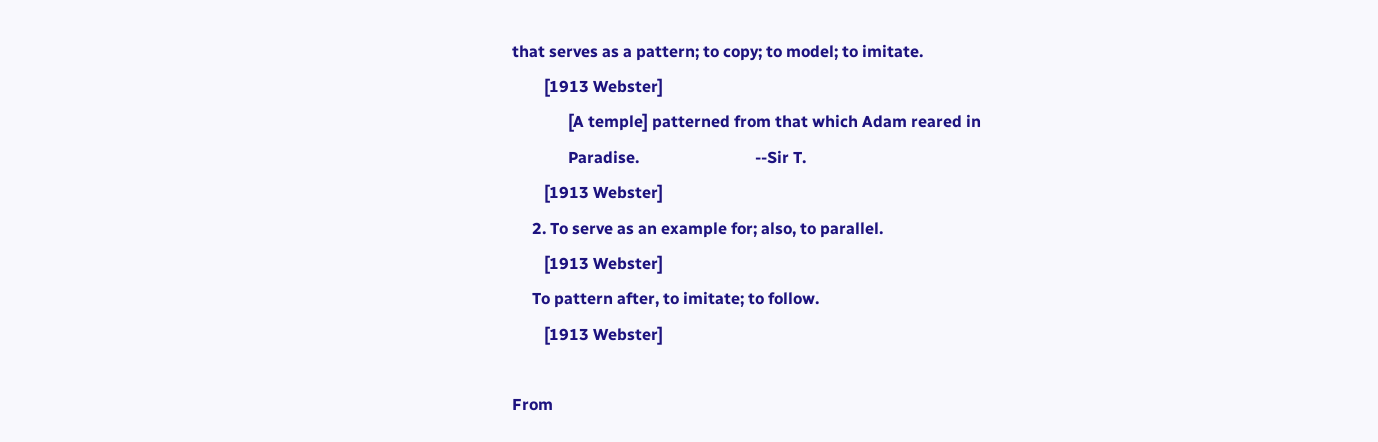that serves as a pattern; to copy; to model; to imitate.
        [1913 Webster]
              [A temple] patterned from that which Adam reared in
              Paradise.                             --Sir T.
        [1913 Webster]
     2. To serve as an example for; also, to parallel.
        [1913 Webster]
     To pattern after, to imitate; to follow.
        [1913 Webster]

From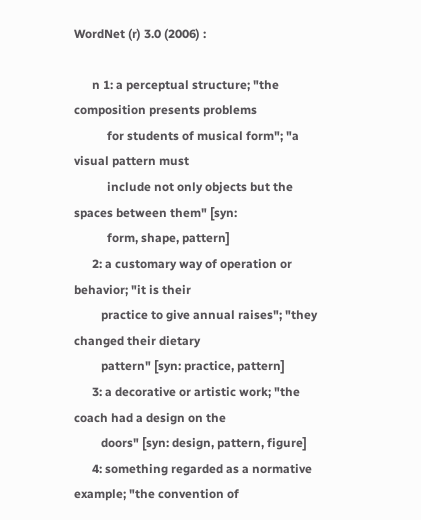WordNet (r) 3.0 (2006) :

      n 1: a perceptual structure; "the composition presents problems
           for students of musical form"; "a visual pattern must
           include not only objects but the spaces between them" [syn:
           form, shape, pattern]
      2: a customary way of operation or behavior; "it is their
         practice to give annual raises"; "they changed their dietary
         pattern" [syn: practice, pattern]
      3: a decorative or artistic work; "the coach had a design on the
         doors" [syn: design, pattern, figure]
      4: something regarded as a normative example; "the convention of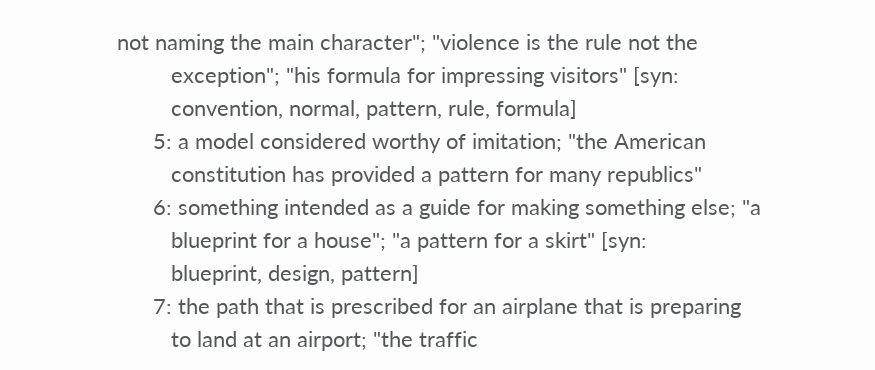not naming the main character"; "violence is the rule not the
         exception"; "his formula for impressing visitors" [syn:
         convention, normal, pattern, rule, formula]
      5: a model considered worthy of imitation; "the American
         constitution has provided a pattern for many republics"
      6: something intended as a guide for making something else; "a
         blueprint for a house"; "a pattern for a skirt" [syn:
         blueprint, design, pattern]
      7: the path that is prescribed for an airplane that is preparing
         to land at an airport; "the traffic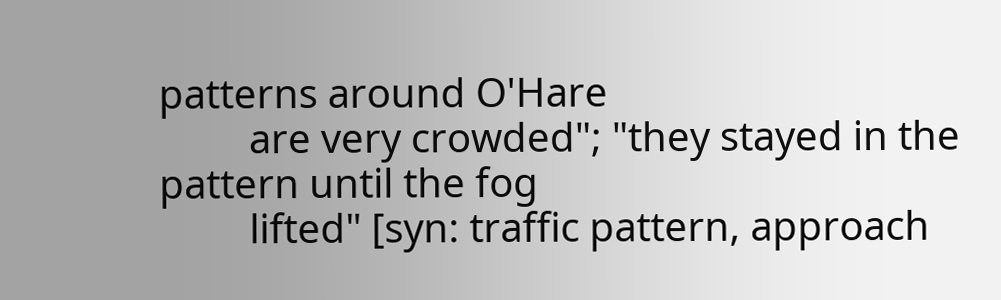patterns around O'Hare
         are very crowded"; "they stayed in the pattern until the fog
         lifted" [syn: traffic pattern, approach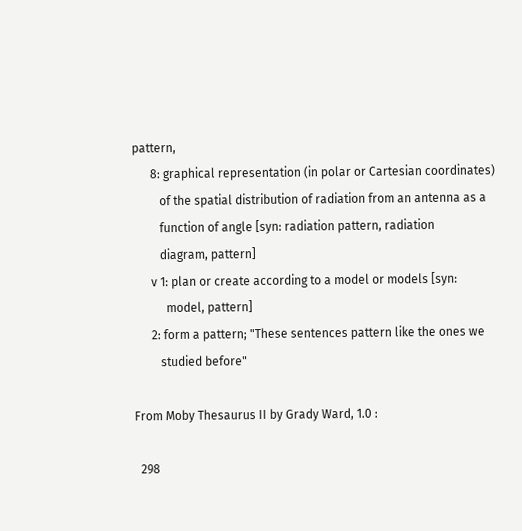pattern,
      8: graphical representation (in polar or Cartesian coordinates)
         of the spatial distribution of radiation from an antenna as a
         function of angle [syn: radiation pattern, radiation
         diagram, pattern]
      v 1: plan or create according to a model or models [syn:
           model, pattern]
      2: form a pattern; "These sentences pattern like the ones we
         studied before"

From Moby Thesaurus II by Grady Ward, 1.0 :

  298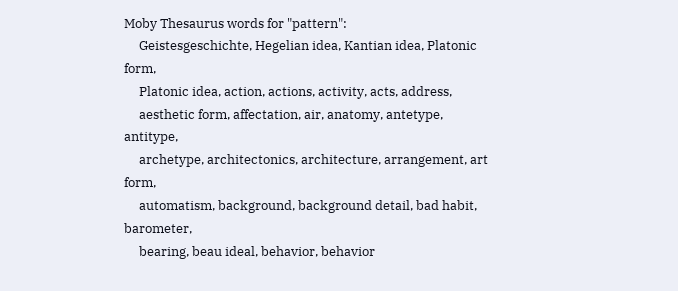Moby Thesaurus words for "pattern":
     Geistesgeschichte, Hegelian idea, Kantian idea, Platonic form,
     Platonic idea, action, actions, activity, acts, address,
     aesthetic form, affectation, air, anatomy, antetype, antitype,
     archetype, architectonics, architecture, arrangement, art form,
     automatism, background, background detail, bad habit, barometer,
     bearing, beau ideal, behavior, behavior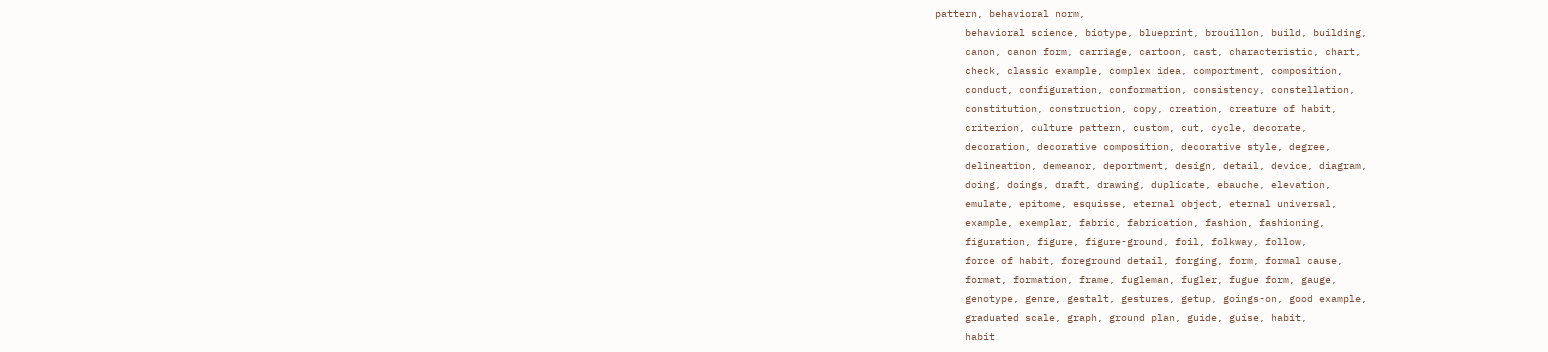pattern, behavioral norm,
     behavioral science, biotype, blueprint, brouillon, build, building,
     canon, canon form, carriage, cartoon, cast, characteristic, chart,
     check, classic example, complex idea, comportment, composition,
     conduct, configuration, conformation, consistency, constellation,
     constitution, construction, copy, creation, creature of habit,
     criterion, culture pattern, custom, cut, cycle, decorate,
     decoration, decorative composition, decorative style, degree,
     delineation, demeanor, deportment, design, detail, device, diagram,
     doing, doings, draft, drawing, duplicate, ebauche, elevation,
     emulate, epitome, esquisse, eternal object, eternal universal,
     example, exemplar, fabric, fabrication, fashion, fashioning,
     figuration, figure, figure-ground, foil, folkway, follow,
     force of habit, foreground detail, forging, form, formal cause,
     format, formation, frame, fugleman, fugler, fugue form, gauge,
     genotype, genre, gestalt, gestures, getup, goings-on, good example,
     graduated scale, graph, ground plan, guide, guise, habit,
     habit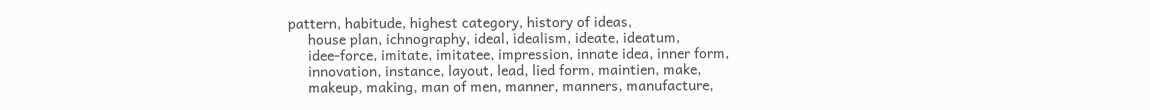pattern, habitude, highest category, history of ideas,
     house plan, ichnography, ideal, idealism, ideate, ideatum,
     idee-force, imitate, imitatee, impression, innate idea, inner form,
     innovation, instance, layout, lead, lied form, maintien, make,
     makeup, making, man of men, manner, manners, manufacture,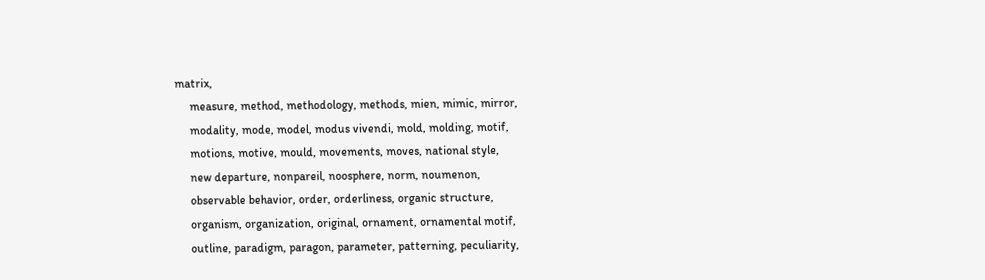matrix,
     measure, method, methodology, methods, mien, mimic, mirror,
     modality, mode, model, modus vivendi, mold, molding, motif,
     motions, motive, mould, movements, moves, national style,
     new departure, nonpareil, noosphere, norm, noumenon,
     observable behavior, order, orderliness, organic structure,
     organism, organization, original, ornament, ornamental motif,
     outline, paradigm, paragon, parameter, patterning, peculiarity,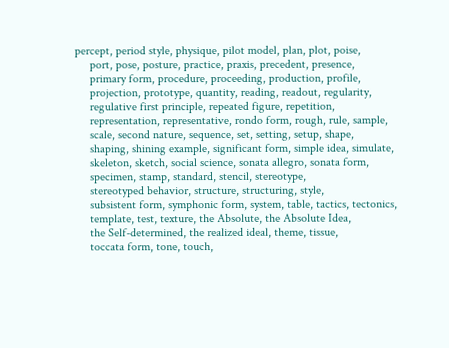percept, period style, physique, pilot model, plan, plot, poise,
     port, pose, posture, practice, praxis, precedent, presence,
     primary form, procedure, proceeding, production, profile,
     projection, prototype, quantity, reading, readout, regularity,
     regulative first principle, repeated figure, repetition,
     representation, representative, rondo form, rough, rule, sample,
     scale, second nature, sequence, set, setting, setup, shape,
     shaping, shining example, significant form, simple idea, simulate,
     skeleton, sketch, social science, sonata allegro, sonata form,
     specimen, stamp, standard, stencil, stereotype,
     stereotyped behavior, structure, structuring, style,
     subsistent form, symphonic form, system, table, tactics, tectonics,
     template, test, texture, the Absolute, the Absolute Idea,
     the Self-determined, the realized ideal, theme, tissue,
     toccata form, tone, touch,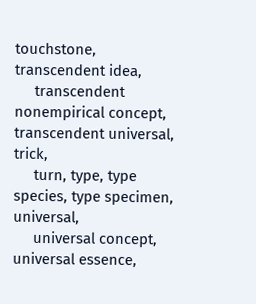touchstone, transcendent idea,
     transcendent nonempirical concept, transcendent universal, trick,
     turn, type, type species, type specimen, universal,
     universal concept, universal essence,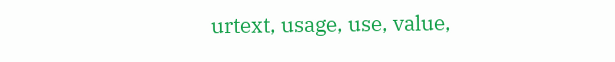urtext, usage, use, value,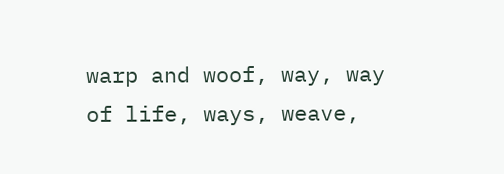warp and woof, way, way of life, ways, weave,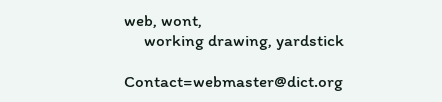web, wont,
     working drawing, yardstick

Contact=webmaster@dict.org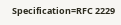Specification=RFC 2229